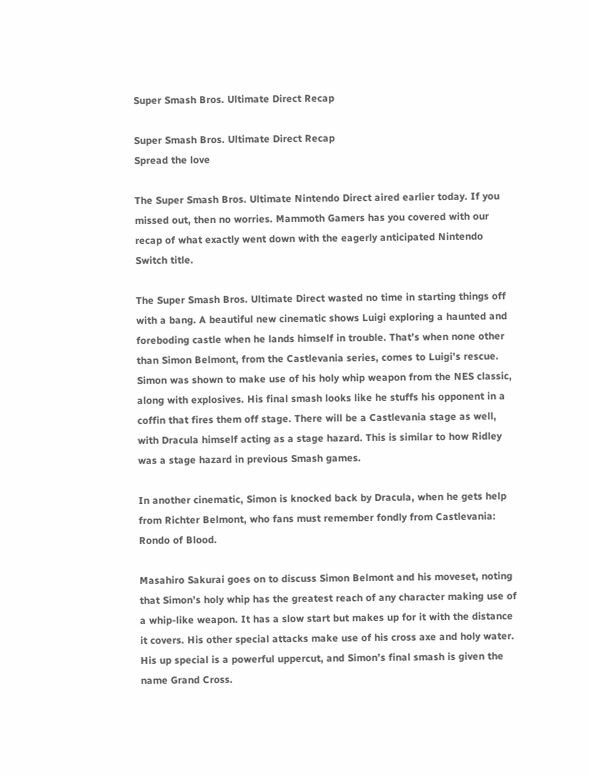Super Smash Bros. Ultimate Direct Recap

Super Smash Bros. Ultimate Direct Recap
Spread the love

The Super Smash Bros. Ultimate Nintendo Direct aired earlier today. If you missed out, then no worries. Mammoth Gamers has you covered with our recap of what exactly went down with the eagerly anticipated Nintendo Switch title.

The Super Smash Bros. Ultimate Direct wasted no time in starting things off with a bang. A beautiful new cinematic shows Luigi exploring a haunted and foreboding castle when he lands himself in trouble. That’s when none other than Simon Belmont, from the Castlevania series, comes to Luigi’s rescue. Simon was shown to make use of his holy whip weapon from the NES classic, along with explosives. His final smash looks like he stuffs his opponent in a coffin that fires them off stage. There will be a Castlevania stage as well, with Dracula himself acting as a stage hazard. This is similar to how Ridley was a stage hazard in previous Smash games.

In another cinematic, Simon is knocked back by Dracula, when he gets help from Richter Belmont, who fans must remember fondly from Castlevania: Rondo of Blood.

Masahiro Sakurai goes on to discuss Simon Belmont and his moveset, noting that Simon’s holy whip has the greatest reach of any character making use of a whip-like weapon. It has a slow start but makes up for it with the distance it covers. His other special attacks make use of his cross axe and holy water. His up special is a powerful uppercut, and Simon’s final smash is given the name Grand Cross.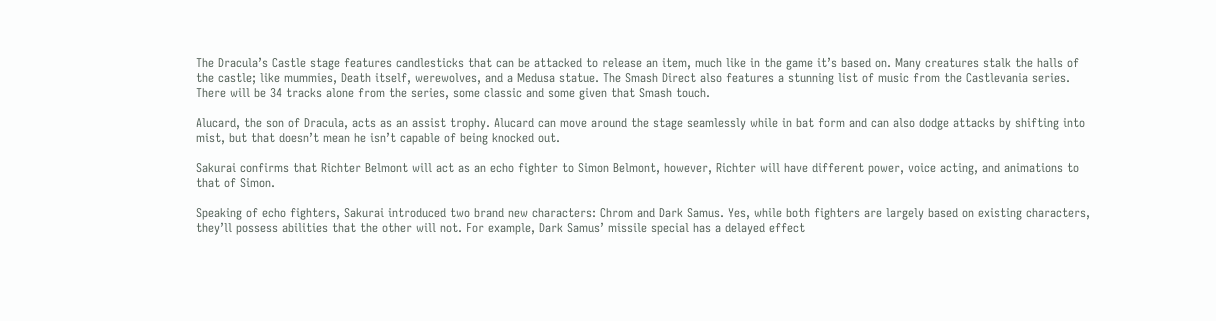The Dracula’s Castle stage features candlesticks that can be attacked to release an item, much like in the game it’s based on. Many creatures stalk the halls of the castle; like mummies, Death itself, werewolves, and a Medusa statue. The Smash Direct also features a stunning list of music from the Castlevania series. There will be 34 tracks alone from the series, some classic and some given that Smash touch.

Alucard, the son of Dracula, acts as an assist trophy. Alucard can move around the stage seamlessly while in bat form and can also dodge attacks by shifting into mist, but that doesn’t mean he isn’t capable of being knocked out.

Sakurai confirms that Richter Belmont will act as an echo fighter to Simon Belmont, however, Richter will have different power, voice acting, and animations to that of Simon.

Speaking of echo fighters, Sakurai introduced two brand new characters: Chrom and Dark Samus. Yes, while both fighters are largely based on existing characters, they’ll possess abilities that the other will not. For example, Dark Samus’ missile special has a delayed effect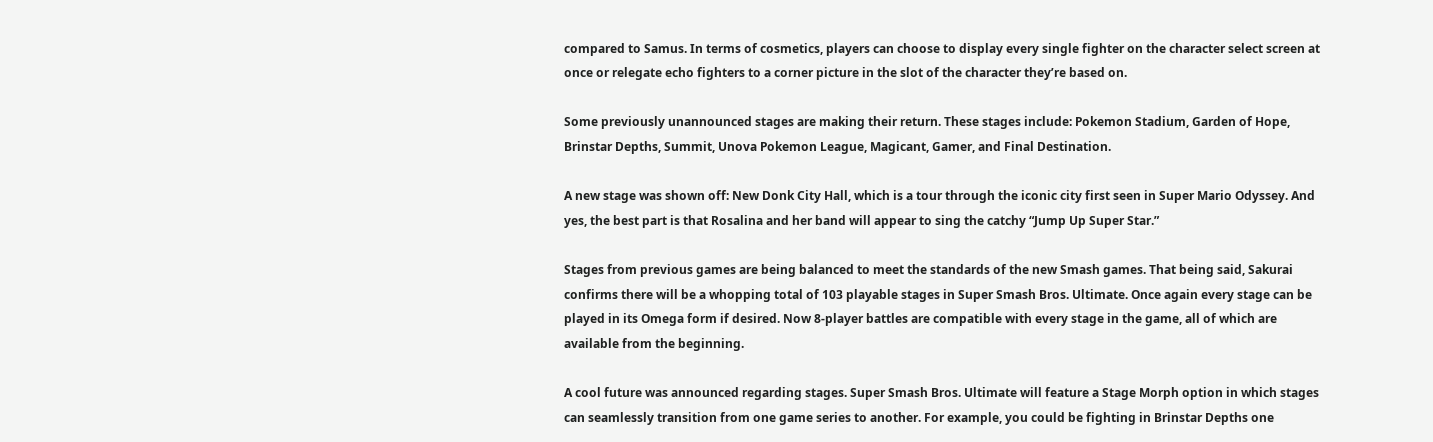compared to Samus. In terms of cosmetics, players can choose to display every single fighter on the character select screen at once or relegate echo fighters to a corner picture in the slot of the character they’re based on.

Some previously unannounced stages are making their return. These stages include: Pokemon Stadium, Garden of Hope, Brinstar Depths, Summit, Unova Pokemon League, Magicant, Gamer, and Final Destination.

A new stage was shown off: New Donk City Hall, which is a tour through the iconic city first seen in Super Mario Odyssey. And yes, the best part is that Rosalina and her band will appear to sing the catchy “Jump Up Super Star.”

Stages from previous games are being balanced to meet the standards of the new Smash games. That being said, Sakurai confirms there will be a whopping total of 103 playable stages in Super Smash Bros. Ultimate. Once again every stage can be played in its Omega form if desired. Now 8-player battles are compatible with every stage in the game, all of which are available from the beginning.

A cool future was announced regarding stages. Super Smash Bros. Ultimate will feature a Stage Morph option in which stages can seamlessly transition from one game series to another. For example, you could be fighting in Brinstar Depths one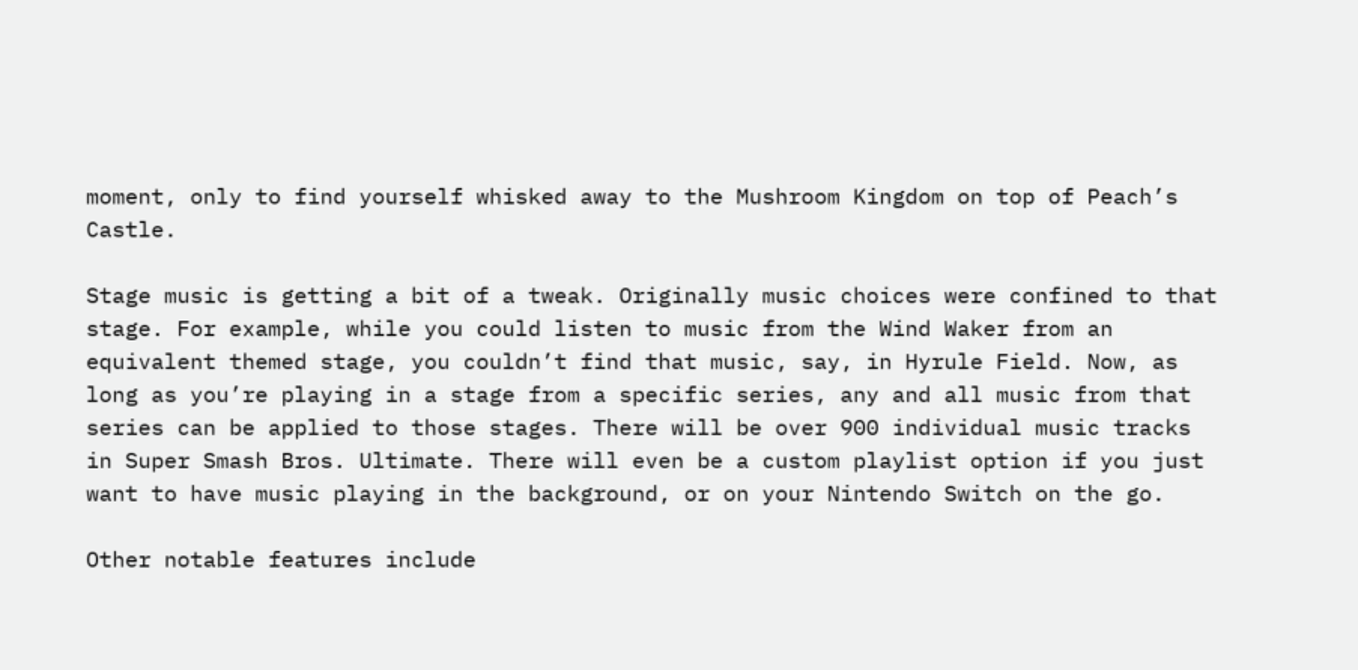moment, only to find yourself whisked away to the Mushroom Kingdom on top of Peach’s Castle.

Stage music is getting a bit of a tweak. Originally music choices were confined to that stage. For example, while you could listen to music from the Wind Waker from an equivalent themed stage, you couldn’t find that music, say, in Hyrule Field. Now, as long as you’re playing in a stage from a specific series, any and all music from that series can be applied to those stages. There will be over 900 individual music tracks in Super Smash Bros. Ultimate. There will even be a custom playlist option if you just want to have music playing in the background, or on your Nintendo Switch on the go.

Other notable features include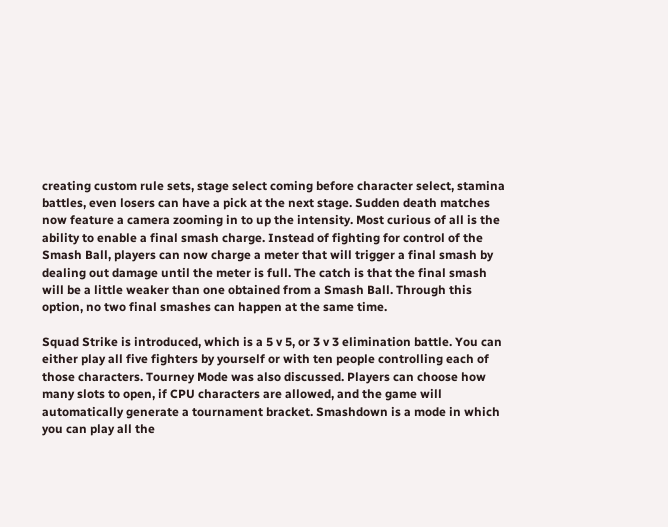creating custom rule sets, stage select coming before character select, stamina battles, even losers can have a pick at the next stage. Sudden death matches now feature a camera zooming in to up the intensity. Most curious of all is the ability to enable a final smash charge. Instead of fighting for control of the Smash Ball, players can now charge a meter that will trigger a final smash by dealing out damage until the meter is full. The catch is that the final smash will be a little weaker than one obtained from a Smash Ball. Through this option, no two final smashes can happen at the same time.

Squad Strike is introduced, which is a 5 v 5, or 3 v 3 elimination battle. You can either play all five fighters by yourself or with ten people controlling each of those characters. Tourney Mode was also discussed. Players can choose how many slots to open, if CPU characters are allowed, and the game will automatically generate a tournament bracket. Smashdown is a mode in which you can play all the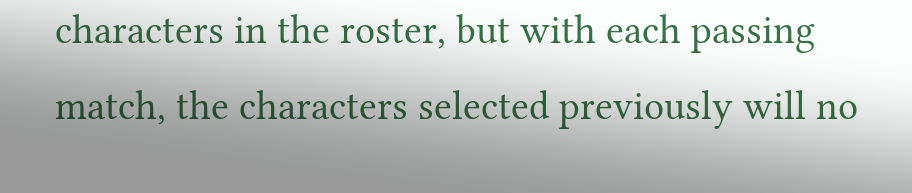characters in the roster, but with each passing match, the characters selected previously will no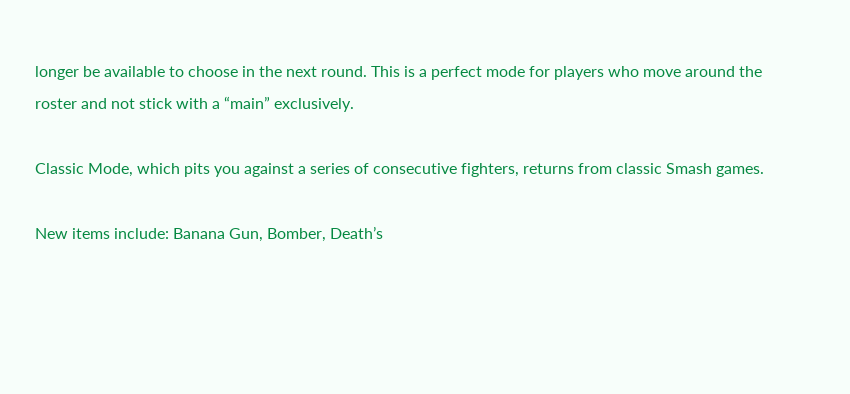longer be available to choose in the next round. This is a perfect mode for players who move around the roster and not stick with a “main” exclusively.

Classic Mode, which pits you against a series of consecutive fighters, returns from classic Smash games.

New items include: Banana Gun, Bomber, Death’s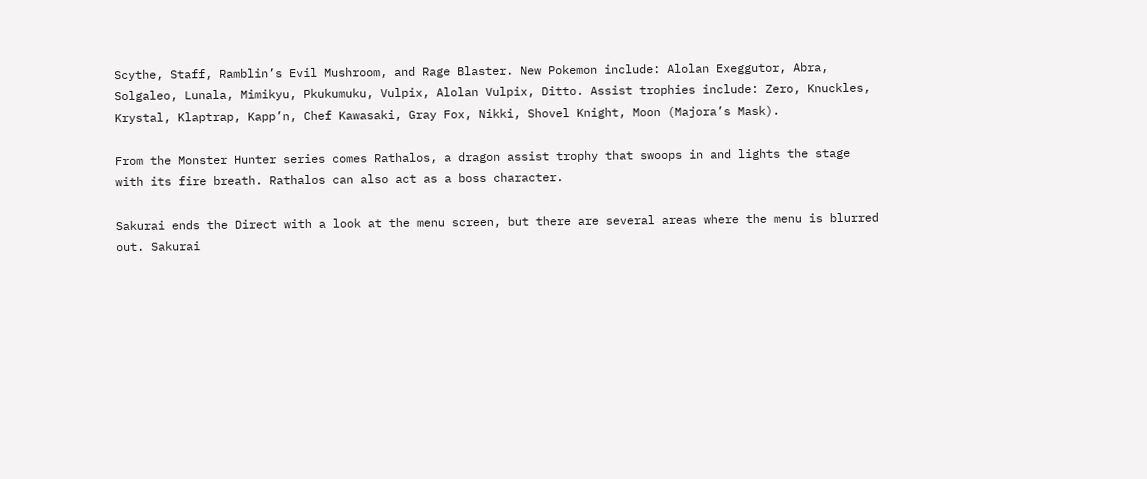Scythe, Staff, Ramblin’s Evil Mushroom, and Rage Blaster. New Pokemon include: Alolan Exeggutor, Abra, Solgaleo, Lunala, Mimikyu, Pkukumuku, Vulpix, Alolan Vulpix, Ditto. Assist trophies include: Zero, Knuckles, Krystal, Klaptrap, Kapp’n, Chef Kawasaki, Gray Fox, Nikki, Shovel Knight, Moon (Majora’s Mask).

From the Monster Hunter series comes Rathalos, a dragon assist trophy that swoops in and lights the stage with its fire breath. Rathalos can also act as a boss character.

Sakurai ends the Direct with a look at the menu screen, but there are several areas where the menu is blurred out. Sakurai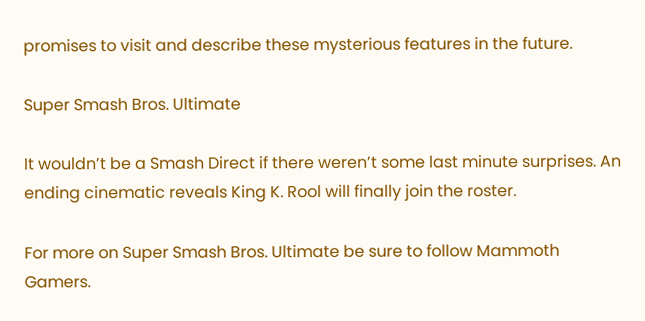promises to visit and describe these mysterious features in the future.

Super Smash Bros. Ultimate

It wouldn’t be a Smash Direct if there weren’t some last minute surprises. An ending cinematic reveals King K. Rool will finally join the roster.

For more on Super Smash Bros. Ultimate be sure to follow Mammoth Gamers.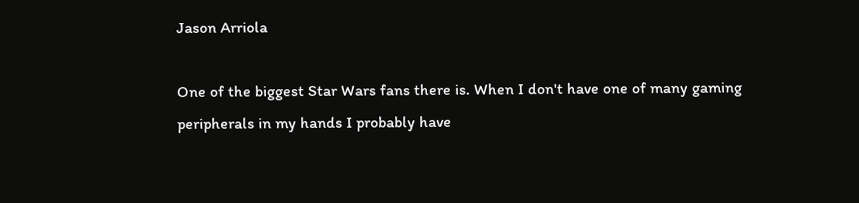Jason Arriola

One of the biggest Star Wars fans there is. When I don't have one of many gaming peripherals in my hands I probably have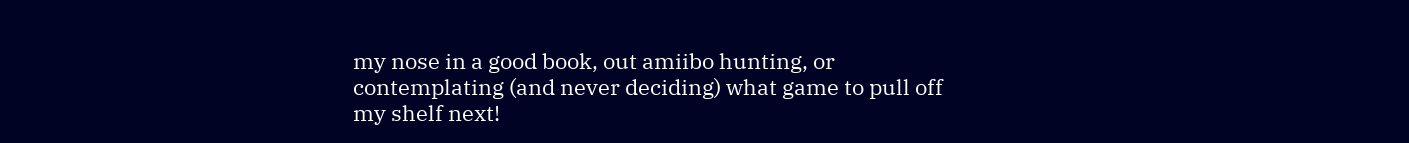my nose in a good book, out amiibo hunting, or contemplating (and never deciding) what game to pull off my shelf next!